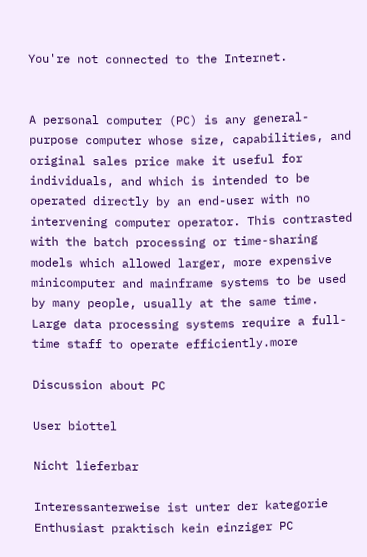You're not connected to the Internet.


A personal computer (PC) is any general-purpose computer whose size, capabilities, and original sales price make it useful for individuals, and which is intended to be operated directly by an end-user with no intervening computer operator. This contrasted with the batch processing or time-sharing models which allowed larger, more expensive minicomputer and mainframe systems to be used by many people, usually at the same time. Large data processing systems require a full-time staff to operate efficiently.more

Discussion about PC

User biottel

Nicht lieferbar

Interessanterweise ist unter der kategorie Enthusiast praktisch kein einziger PC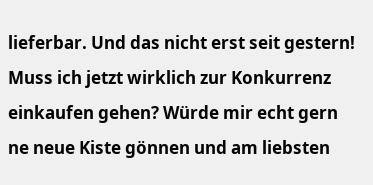lieferbar. Und das nicht erst seit gestern! Muss ich jetzt wirklich zur Konkurrenz einkaufen gehen? Würde mir echt gern ne neue Kiste gönnen und am liebsten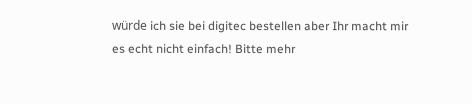würde ich sie bei digitec bestellen aber Ihr macht mir es echt nicht einfach! Bitte mehr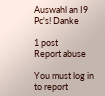Auswahl an I9 Pc's! Danke

1 post
Report abuse

You must log in to report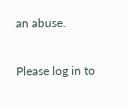an abuse.

Please log in to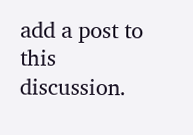add a post to this discussion.